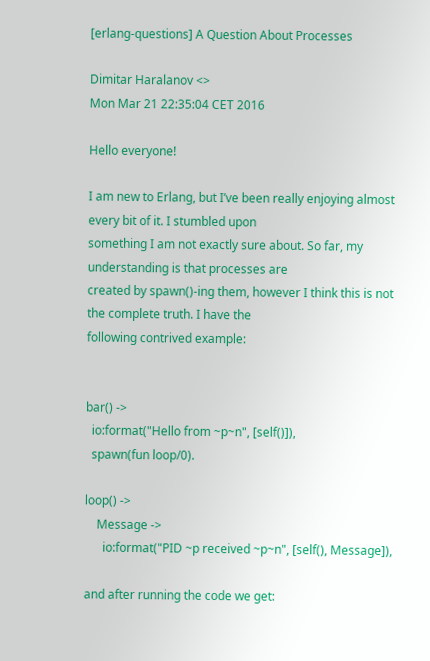[erlang-questions] A Question About Processes

Dimitar Haralanov <>
Mon Mar 21 22:35:04 CET 2016

Hello everyone!

I am new to Erlang, but I’ve been really enjoying almost every bit of it. I stumbled upon
something I am not exactly sure about. So far, my understanding is that processes are
created by spawn()-ing them, however I think this is not the complete truth. I have the
following contrived example:


bar() ->
  io:format("Hello from ~p~n", [self()]),
  spawn(fun loop/0).

loop() ->
    Message ->
      io:format("PID ~p received ~p~n", [self(), Message]),

and after running the code we get: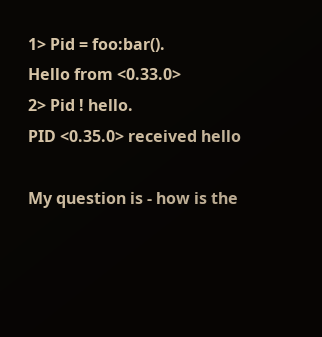1> Pid = foo:bar().
Hello from <0.33.0>
2> Pid ! hello.
PID <0.35.0> received hello

My question is - how is the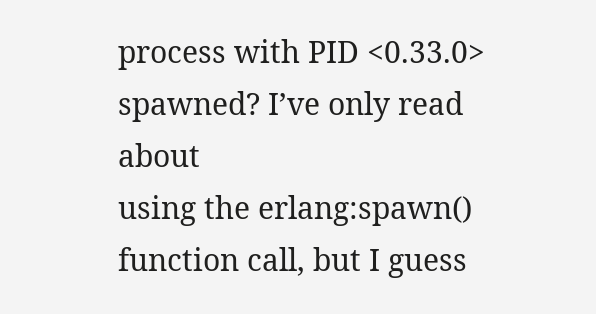process with PID <0.33.0> spawned? I’ve only read about
using the erlang:spawn() function call, but I guess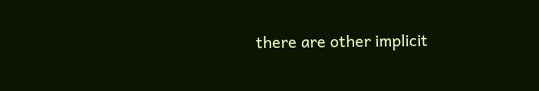there are other implicit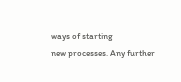ways of starting
new processes. Any further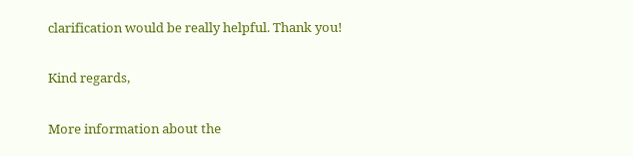clarification would be really helpful. Thank you!

Kind regards,

More information about the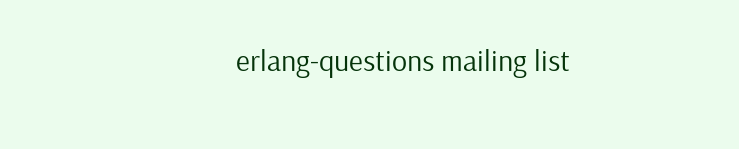erlang-questions mailing list